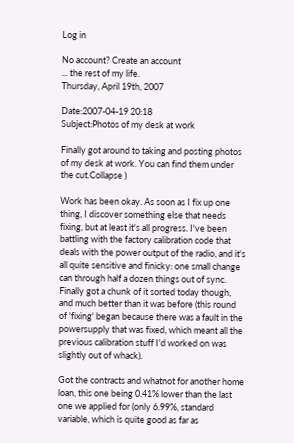Log in

No account? Create an account
... the rest of my life.
Thursday, April 19th, 2007

Date:2007-04-19 20:18
Subject:Photos of my desk at work

Finally got around to taking and posting photos of my desk at work. You can find them under the cut.Collapse )

Work has been okay. As soon as I fix up one thing, I discover something else that needs fixing, but at least it's all progress. I've been battling with the factory calibration code that deals with the power output of the radio, and it's all quite sensitive and finicky: one small change can through half a dozen things out of sync. Finally got a chunk of it sorted today though, and much better than it was before (this round of 'fixing' began because there was a fault in the powersupply that was fixed, which meant all the previous calibration stuff I'd worked on was slightly out of whack).

Got the contracts and whatnot for another home loan, this one being 0.41% lower than the last one we applied for (only 6.99%, standard variable, which is quite good as far as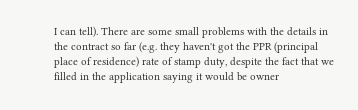I can tell). There are some small problems with the details in the contract so far (e.g. they haven't got the PPR (principal place of residence) rate of stamp duty, despite the fact that we filled in the application saying it would be owner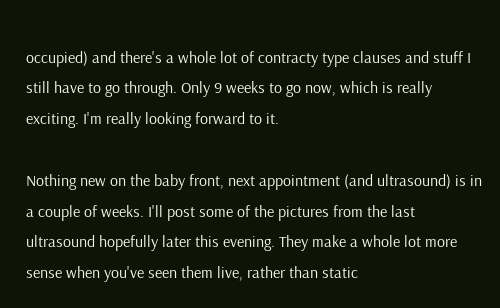occupied) and there's a whole lot of contracty type clauses and stuff I still have to go through. Only 9 weeks to go now, which is really exciting. I'm really looking forward to it.

Nothing new on the baby front, next appointment (and ultrasound) is in a couple of weeks. I'll post some of the pictures from the last ultrasound hopefully later this evening. They make a whole lot more sense when you've seen them live, rather than static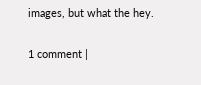images, but what the hey.

1 comment |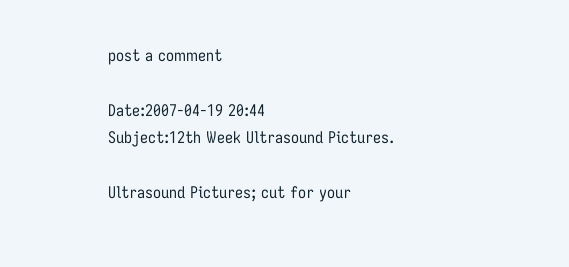post a comment

Date:2007-04-19 20:44
Subject:12th Week Ultrasound Pictures.

Ultrasound Pictures; cut for your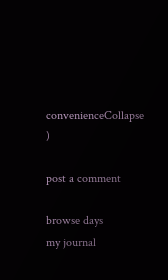convenienceCollapse )

post a comment

browse days
my journal